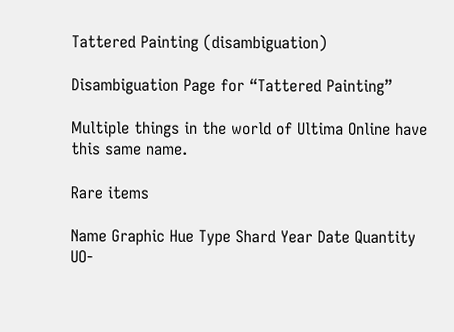Tattered Painting (disambiguation)

Disambiguation Page for “Tattered Painting”

Multiple things in the world of Ultima Online have this same name.

Rare items

Name Graphic Hue Type Shard Year Date Quantity
UO-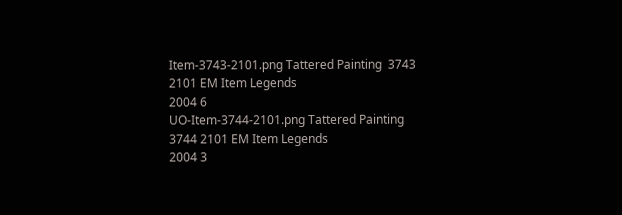Item-3743-2101.png Tattered Painting  3743 2101 EM Item Legends
2004 6
UO-Item-3744-2101.png Tattered Painting  3744 2101 EM Item Legends
2004 3